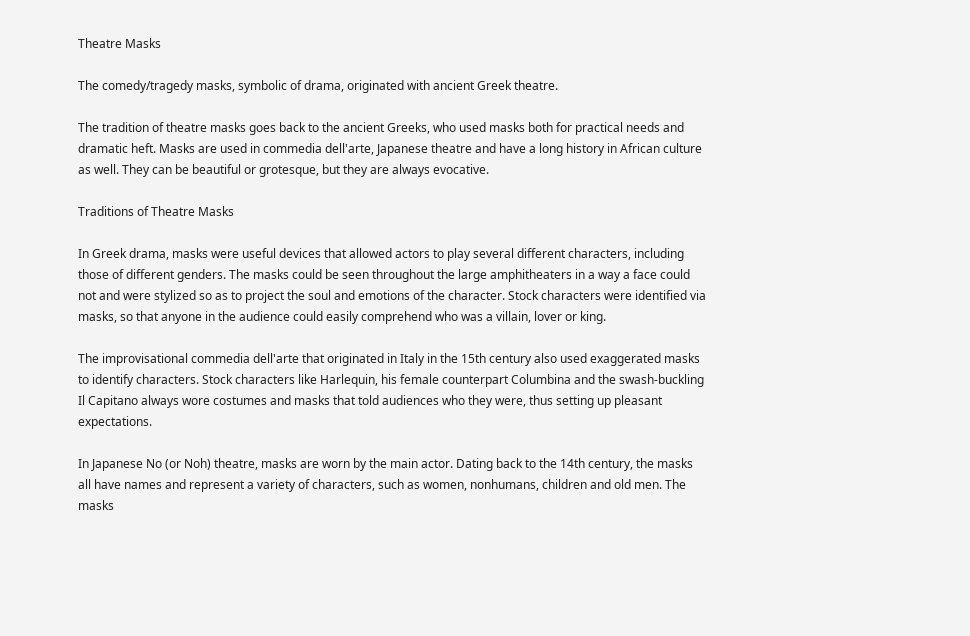Theatre Masks

The comedy/tragedy masks, symbolic of drama, originated with ancient Greek theatre.

The tradition of theatre masks goes back to the ancient Greeks, who used masks both for practical needs and dramatic heft. Masks are used in commedia dell'arte, Japanese theatre and have a long history in African culture as well. They can be beautiful or grotesque, but they are always evocative.

Traditions of Theatre Masks

In Greek drama, masks were useful devices that allowed actors to play several different characters, including those of different genders. The masks could be seen throughout the large amphitheaters in a way a face could not and were stylized so as to project the soul and emotions of the character. Stock characters were identified via masks, so that anyone in the audience could easily comprehend who was a villain, lover or king.

The improvisational commedia dell'arte that originated in Italy in the 15th century also used exaggerated masks to identify characters. Stock characters like Harlequin, his female counterpart Columbina and the swash-buckling Il Capitano always wore costumes and masks that told audiences who they were, thus setting up pleasant expectations.

In Japanese No (or Noh) theatre, masks are worn by the main actor. Dating back to the 14th century, the masks all have names and represent a variety of characters, such as women, nonhumans, children and old men. The masks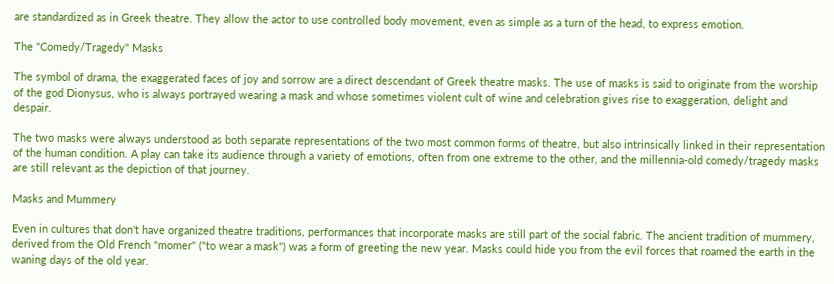are standardized as in Greek theatre. They allow the actor to use controlled body movement, even as simple as a turn of the head, to express emotion.

The "Comedy/Tragedy" Masks

The symbol of drama, the exaggerated faces of joy and sorrow are a direct descendant of Greek theatre masks. The use of masks is said to originate from the worship of the god Dionysus, who is always portrayed wearing a mask and whose sometimes violent cult of wine and celebration gives rise to exaggeration, delight and despair.

The two masks were always understood as both separate representations of the two most common forms of theatre, but also intrinsically linked in their representation of the human condition. A play can take its audience through a variety of emotions, often from one extreme to the other, and the millennia-old comedy/tragedy masks are still relevant as the depiction of that journey.

Masks and Mummery

Even in cultures that don't have organized theatre traditions, performances that incorporate masks are still part of the social fabric. The ancient tradition of mummery, derived from the Old French "momer" ("to wear a mask") was a form of greeting the new year. Masks could hide you from the evil forces that roamed the earth in the waning days of the old year.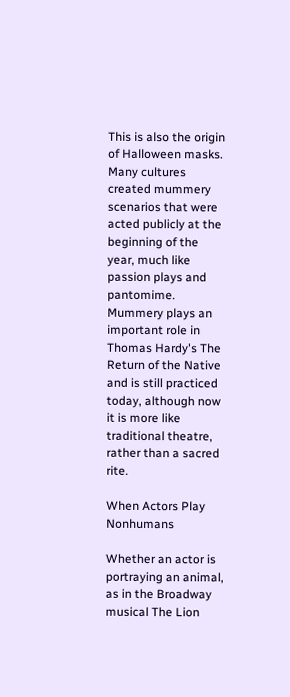This is also the origin of Halloween masks. Many cultures created mummery scenarios that were acted publicly at the beginning of the year, much like passion plays and pantomime. Mummery plays an important role in Thomas Hardy's The Return of the Native and is still practiced today, although now it is more like traditional theatre, rather than a sacred rite.

When Actors Play Nonhumans

Whether an actor is portraying an animal, as in the Broadway musical The Lion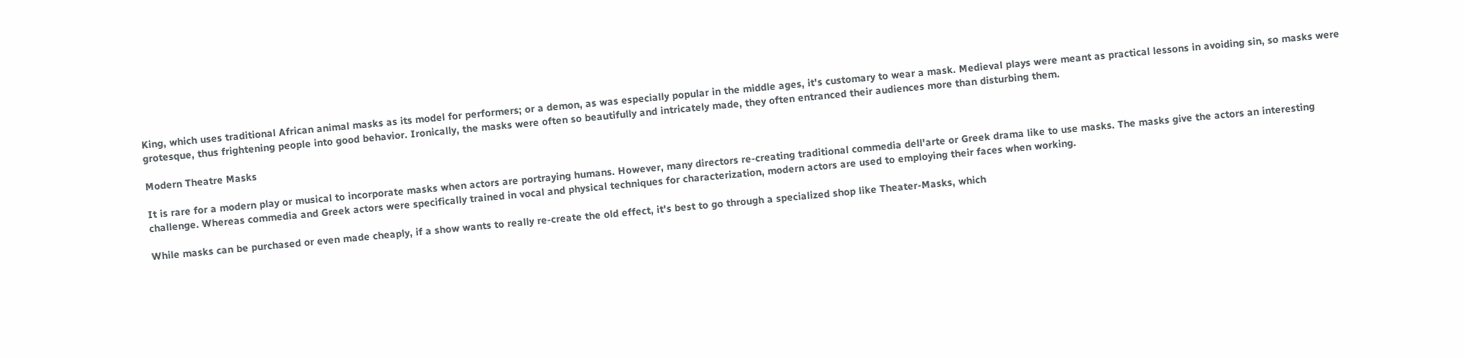King, which uses traditional African animal masks as its model for performers; or a demon, as was especially popular in the middle ages, it's customary to wear a mask. Medieval plays were meant as practical lessons in avoiding sin, so masks were grotesque, thus frightening people into good behavior. Ironically, the masks were often so beautifully and intricately made, they often entranced their audiences more than disturbing them.

Modern Theatre Masks

It is rare for a modern play or musical to incorporate masks when actors are portraying humans. However, many directors re-creating traditional commedia dell'arte or Greek drama like to use masks. The masks give the actors an interesting challenge. Whereas commedia and Greek actors were specifically trained in vocal and physical techniques for characterization, modern actors are used to employing their faces when working.

While masks can be purchased or even made cheaply, if a show wants to really re-create the old effect, it's best to go through a specialized shop like Theater-Masks, which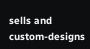sells and custom-designs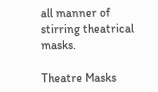all manner of stirring theatrical masks.

Theatre Masks